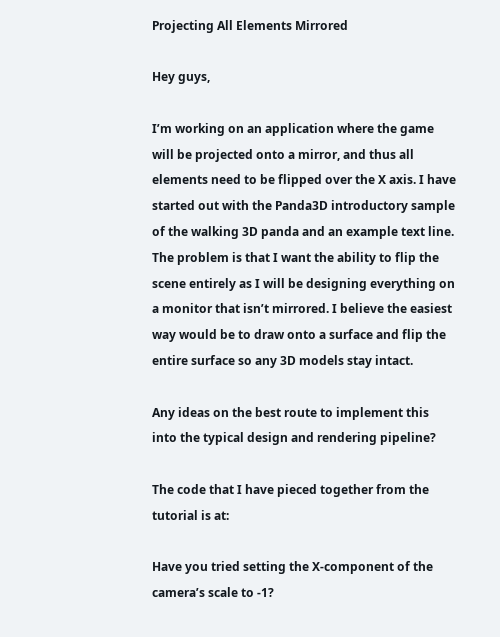Projecting All Elements Mirrored

Hey guys,

I’m working on an application where the game will be projected onto a mirror, and thus all elements need to be flipped over the X axis. I have started out with the Panda3D introductory sample of the walking 3D panda and an example text line. The problem is that I want the ability to flip the scene entirely as I will be designing everything on a monitor that isn’t mirrored. I believe the easiest way would be to draw onto a surface and flip the entire surface so any 3D models stay intact.

Any ideas on the best route to implement this into the typical design and rendering pipeline?

The code that I have pieced together from the tutorial is at:

Have you tried setting the X-component of the camera’s scale to -1?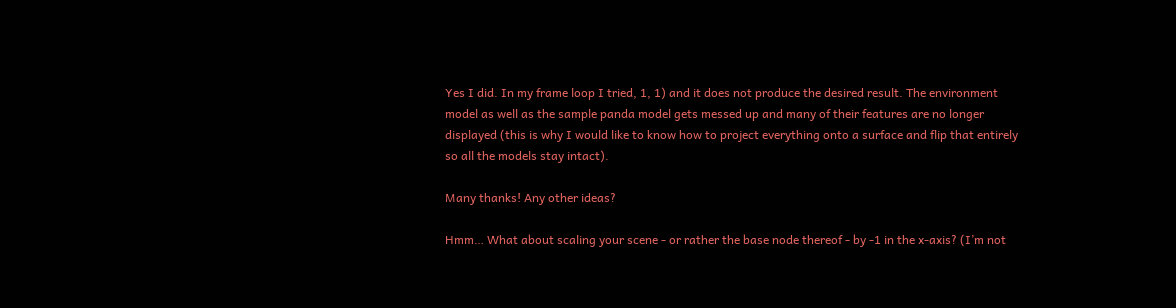Yes I did. In my frame loop I tried, 1, 1) and it does not produce the desired result. The environment model as well as the sample panda model gets messed up and many of their features are no longer displayed (this is why I would like to know how to project everything onto a surface and flip that entirely so all the models stay intact).

Many thanks! Any other ideas?

Hmm… What about scaling your scene - or rather the base node thereof - by -1 in the x-axis? (I’m not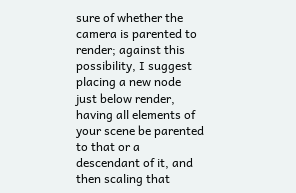sure of whether the camera is parented to render; against this possibility, I suggest placing a new node just below render, having all elements of your scene be parented to that or a descendant of it, and then scaling that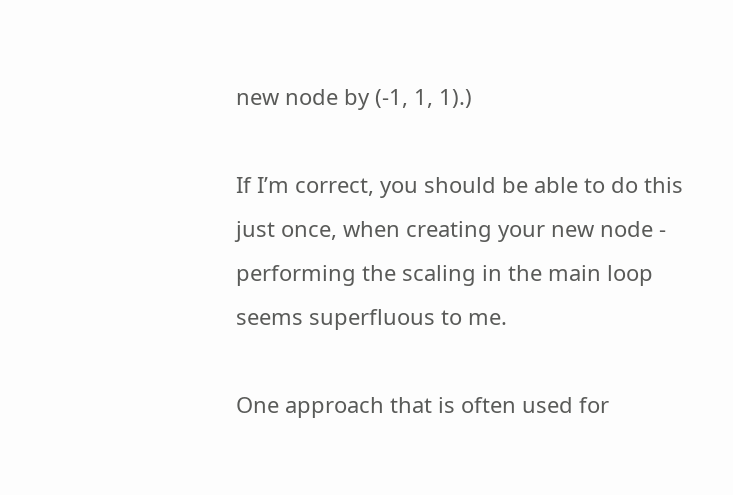new node by (-1, 1, 1).)

If I’m correct, you should be able to do this just once, when creating your new node - performing the scaling in the main loop seems superfluous to me.

One approach that is often used for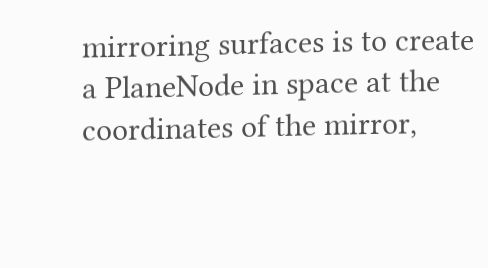mirroring surfaces is to create a PlaneNode in space at the coordinates of the mirror,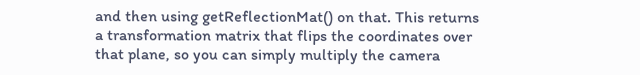and then using getReflectionMat() on that. This returns a transformation matrix that flips the coordinates over that plane, so you can simply multiply the camera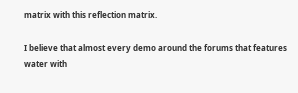matrix with this reflection matrix.

I believe that almost every demo around the forums that features water with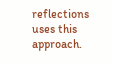reflections uses this approach.